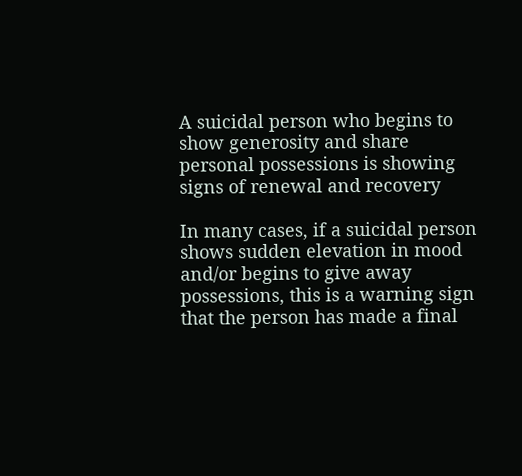A suicidal person who begins to show generosity and share personal possessions is showing signs of renewal and recovery

In many cases, if a suicidal person shows sudden elevation in mood and/or begins to give away possessions, this is a warning sign that the person has made a final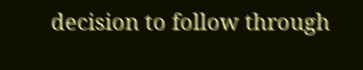decision to follow through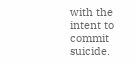with the intent to commit suicide.